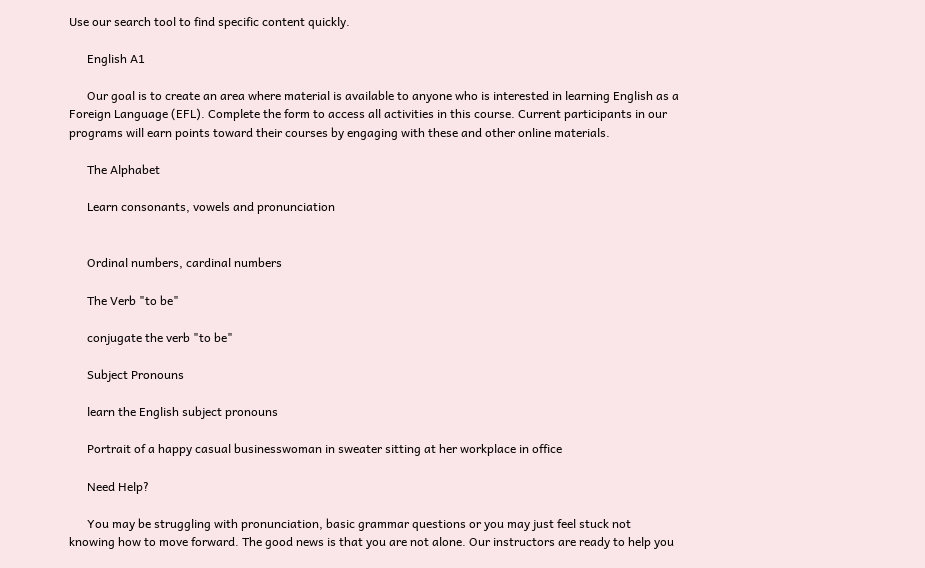Use our search tool to find specific content quickly.

      English A1

      Our goal is to create an area where material is available to anyone who is interested in learning English as a Foreign Language (EFL). Complete the form to access all activities in this course. Current participants in our programs will earn points toward their courses by engaging with these and other online materials.

      The Alphabet

      Learn consonants, vowels and pronunciation


      Ordinal numbers, cardinal numbers

      The Verb "to be"

      conjugate the verb "to be"

      Subject Pronouns

      learn the English subject pronouns

      Portrait of a happy casual businesswoman in sweater sitting at her workplace in office

      Need Help?

      You may be struggling with pronunciation, basic grammar questions or you may just feel stuck not knowing how to move forward. The good news is that you are not alone. Our instructors are ready to help you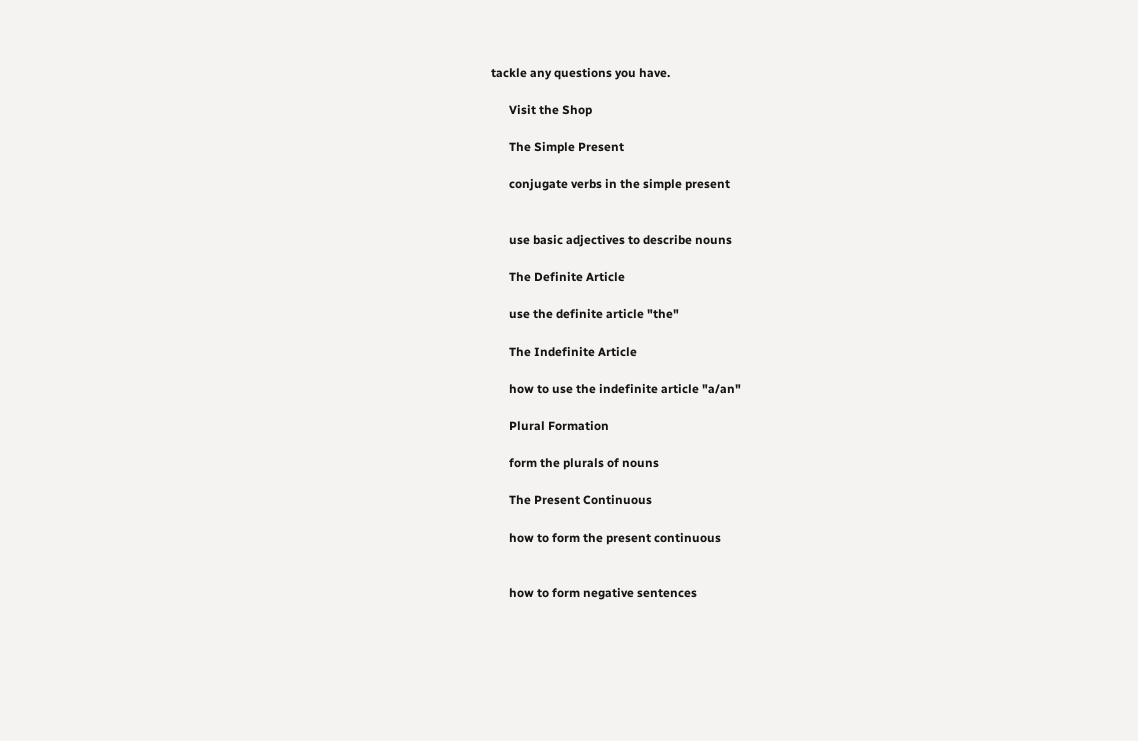tackle any questions you have.

      Visit the Shop

      The Simple Present

      conjugate verbs in the simple present


      use basic adjectives to describe nouns

      The Definite Article

      use the definite article "the"

      The Indefinite Article

      how to use the indefinite article "a/an"

      Plural Formation

      form the plurals of nouns

      The Present Continuous

      how to form the present continuous


      how to form negative sentences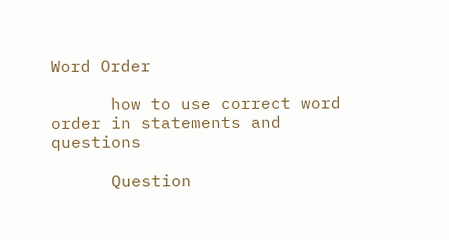Word Order

      how to use correct word order in statements and questions

      Question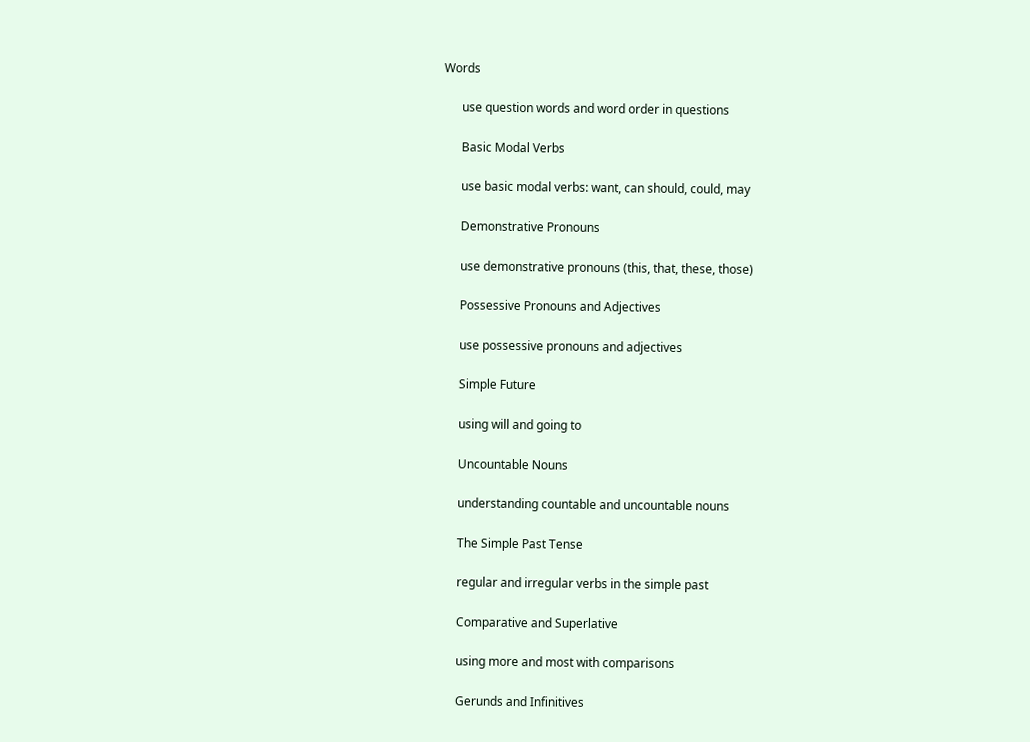Words

      use question words and word order in questions

      Basic Modal Verbs

      use basic modal verbs: want, can should, could, may

      Demonstrative Pronouns

      use demonstrative pronouns (this, that, these, those)

      Possessive Pronouns and Adjectives

      use possessive pronouns and adjectives

      Simple Future

      using will and going to

      Uncountable Nouns

      understanding countable and uncountable nouns

      The Simple Past Tense

      regular and irregular verbs in the simple past

      Comparative and Superlative

      using more and most with comparisons

      Gerunds and Infinitives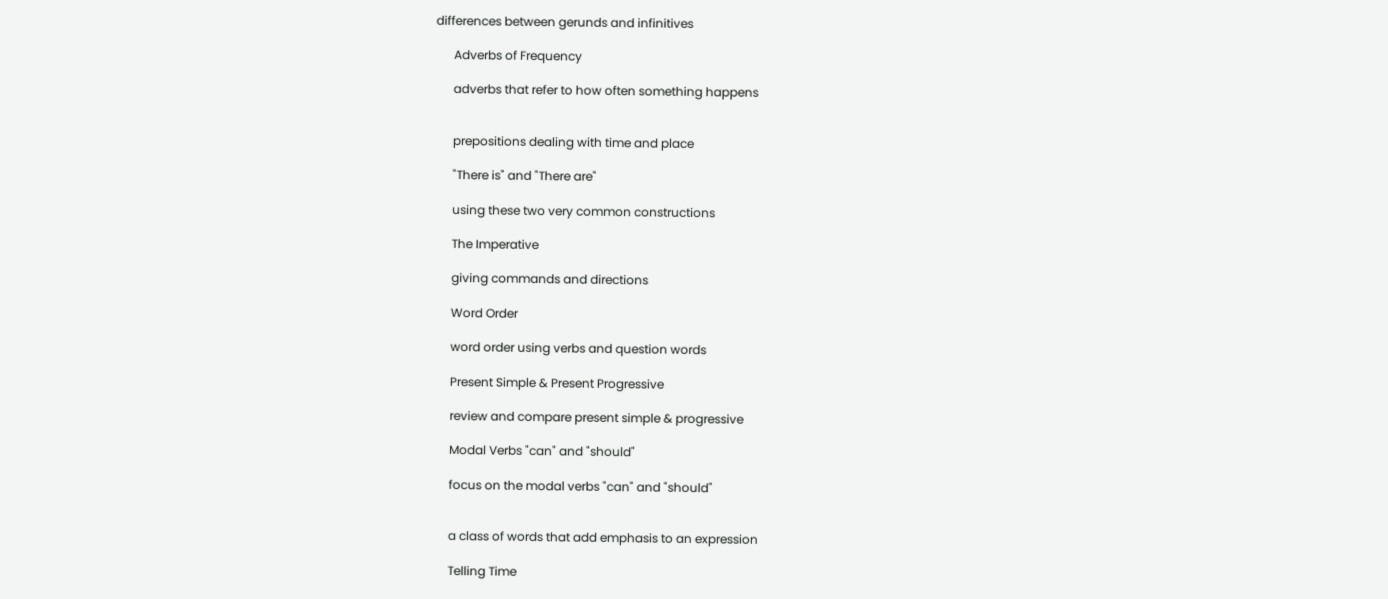differences between gerunds and infinitives

      Adverbs of Frequency

      adverbs that refer to how often something happens


      prepositions dealing with time and place

      "There is" and "There are"

      using these two very common constructions

      The Imperative

      giving commands and directions

      Word Order

      word order using verbs and question words

      Present Simple & Present Progressive

      review and compare present simple & progressive

      Modal Verbs "can" and "should"

      focus on the modal verbs "can" and "should"


      a class of words that add emphasis to an expression

      Telling Time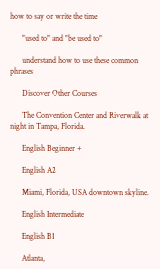how to say or write the time

      "used to" and "be used to"

      understand how to use these common phrases

      Discover Other Courses

      The Convention Center and Riverwalk at night in Tampa, Florida.

      English Beginner +

      English A2

      Miami, Florida, USA downtown skyline.

      English Intermediate

      English B1

      Atlanta,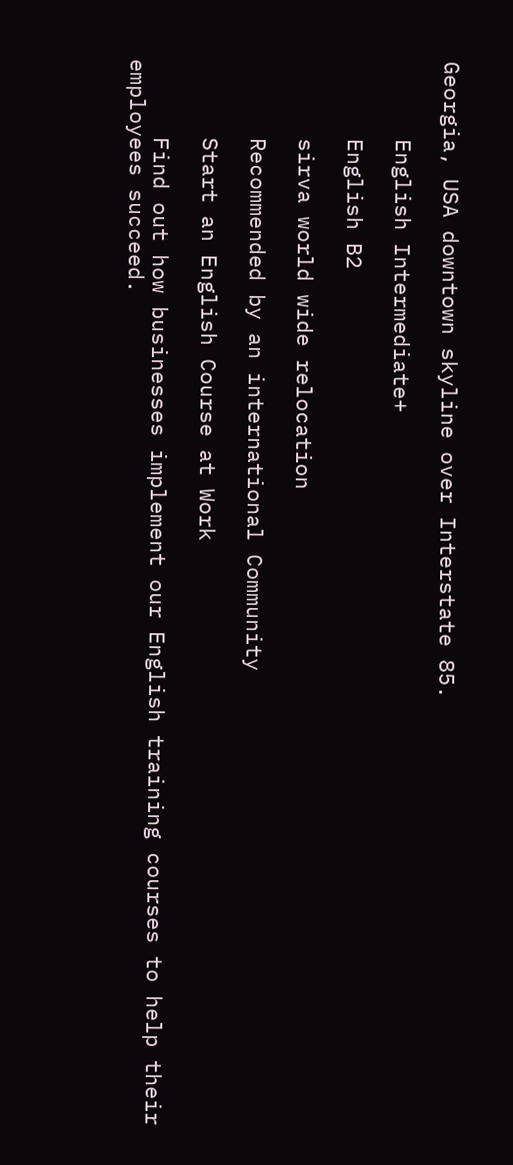Georgia, USA downtown skyline over Interstate 85.

      English Intermediate+

      English B2

      sirva world wide relocation

      Recommended by an international Community

      Start an English Course at Work

      Find out how businesses implement our English training courses to help their employees succeed.